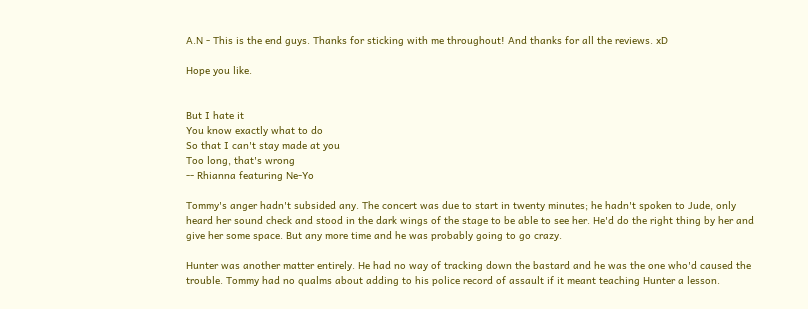A.N - This is the end guys. Thanks for sticking with me throughout! And thanks for all the reviews. xD

Hope you like.


But I hate it
You know exactly what to do
So that I can't stay made at you
Too long, that's wrong
-- Rhianna featuring Ne-Yo

Tommy's anger hadn't subsided any. The concert was due to start in twenty minutes; he hadn't spoken to Jude, only heard her sound check and stood in the dark wings of the stage to be able to see her. He'd do the right thing by her and give her some space. But any more time and he was probably going to go crazy.

Hunter was another matter entirely. He had no way of tracking down the bastard and he was the one who'd caused the trouble. Tommy had no qualms about adding to his police record of assault if it meant teaching Hunter a lesson.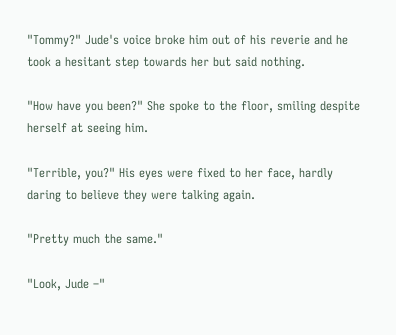"Tommy?" Jude's voice broke him out of his reverie and he took a hesitant step towards her but said nothing.

"How have you been?" She spoke to the floor, smiling despite herself at seeing him.

"Terrible, you?" His eyes were fixed to her face, hardly daring to believe they were talking again.

"Pretty much the same."

"Look, Jude –"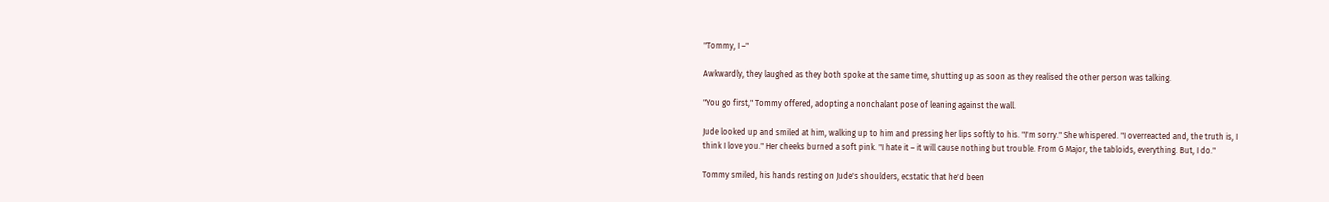"Tommy, I –"

Awkwardly, they laughed as they both spoke at the same time, shutting up as soon as they realised the other person was talking.

"You go first," Tommy offered, adopting a nonchalant pose of leaning against the wall.

Jude looked up and smiled at him, walking up to him and pressing her lips softly to his. "I'm sorry." She whispered. "I overreacted and, the truth is, I think I love you." Her cheeks burned a soft pink. "I hate it – it will cause nothing but trouble. From G Major, the tabloids, everything. But, I do."

Tommy smiled, his hands resting on Jude's shoulders, ecstatic that he'd been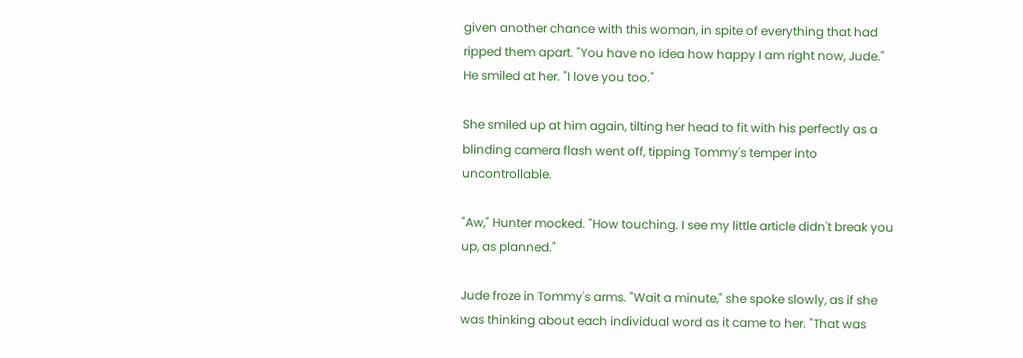given another chance with this woman, in spite of everything that had ripped them apart. "You have no idea how happy I am right now, Jude." He smiled at her. "I love you too."

She smiled up at him again, tilting her head to fit with his perfectly as a blinding camera flash went off, tipping Tommy's temper into uncontrollable.

"Aw," Hunter mocked. "How touching. I see my little article didn't break you up, as planned."

Jude froze in Tommy's arms. "Wait a minute," she spoke slowly, as if she was thinking about each individual word as it came to her. "That was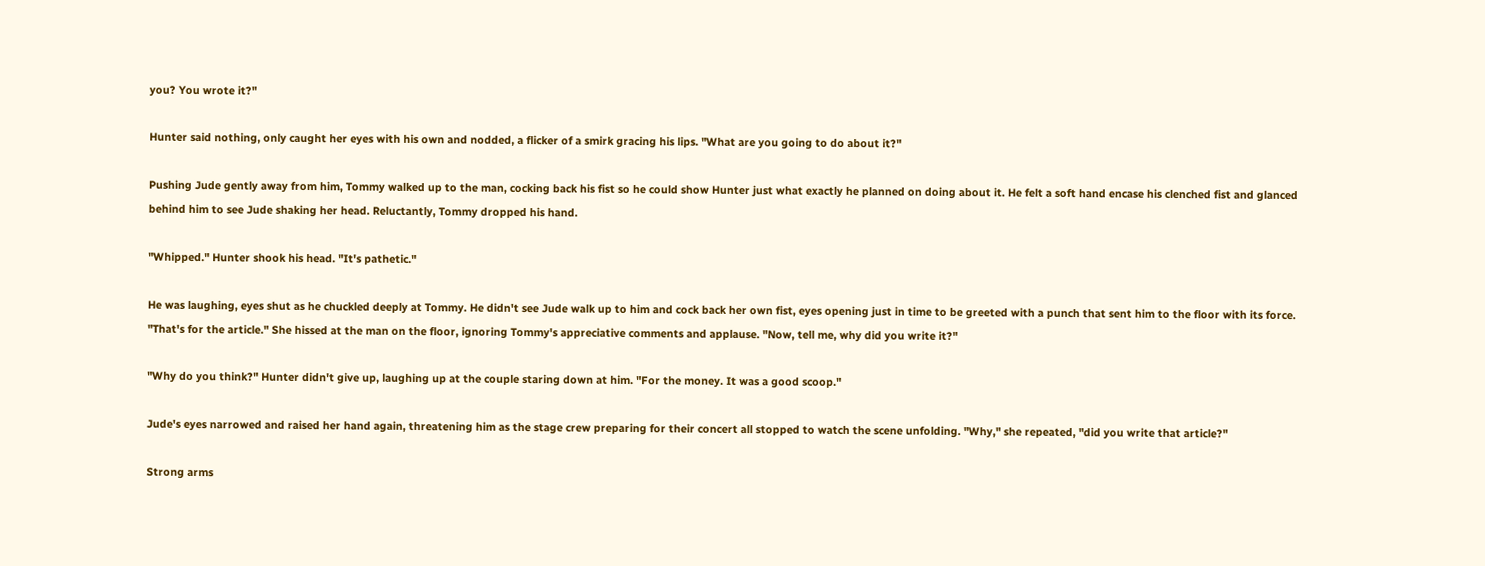you? You wrote it?"

Hunter said nothing, only caught her eyes with his own and nodded, a flicker of a smirk gracing his lips. "What are you going to do about it?"

Pushing Jude gently away from him, Tommy walked up to the man, cocking back his fist so he could show Hunter just what exactly he planned on doing about it. He felt a soft hand encase his clenched fist and glanced behind him to see Jude shaking her head. Reluctantly, Tommy dropped his hand.

"Whipped." Hunter shook his head. "It's pathetic."

He was laughing, eyes shut as he chuckled deeply at Tommy. He didn't see Jude walk up to him and cock back her own fist, eyes opening just in time to be greeted with a punch that sent him to the floor with its force. "That's for the article." She hissed at the man on the floor, ignoring Tommy's appreciative comments and applause. "Now, tell me, why did you write it?"

"Why do you think?" Hunter didn't give up, laughing up at the couple staring down at him. "For the money. It was a good scoop."

Jude's eyes narrowed and raised her hand again, threatening him as the stage crew preparing for their concert all stopped to watch the scene unfolding. "Why," she repeated, "did you write that article?"

Strong arms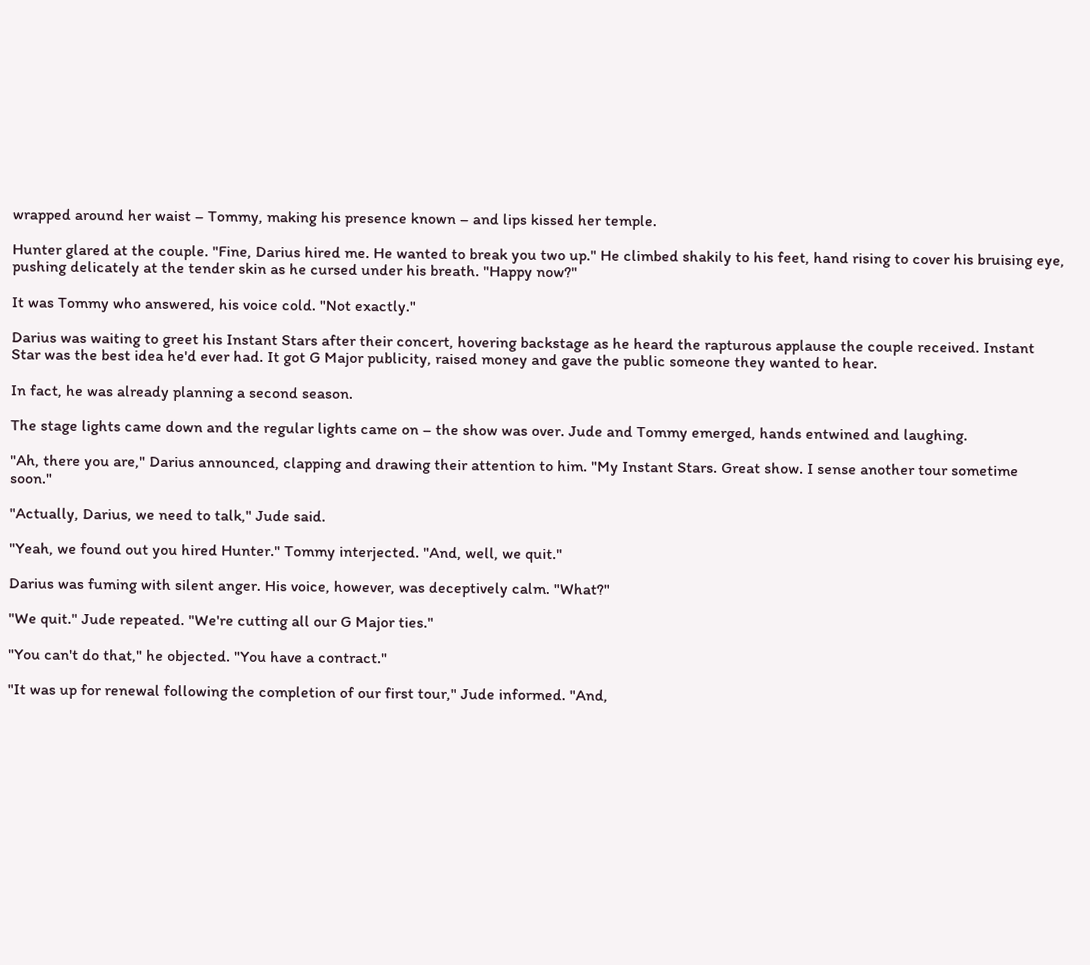wrapped around her waist – Tommy, making his presence known – and lips kissed her temple.

Hunter glared at the couple. "Fine, Darius hired me. He wanted to break you two up." He climbed shakily to his feet, hand rising to cover his bruising eye, pushing delicately at the tender skin as he cursed under his breath. "Happy now?"

It was Tommy who answered, his voice cold. "Not exactly."

Darius was waiting to greet his Instant Stars after their concert, hovering backstage as he heard the rapturous applause the couple received. Instant Star was the best idea he'd ever had. It got G Major publicity, raised money and gave the public someone they wanted to hear.

In fact, he was already planning a second season.

The stage lights came down and the regular lights came on – the show was over. Jude and Tommy emerged, hands entwined and laughing.

"Ah, there you are," Darius announced, clapping and drawing their attention to him. "My Instant Stars. Great show. I sense another tour sometime soon."

"Actually, Darius, we need to talk," Jude said.

"Yeah, we found out you hired Hunter." Tommy interjected. "And, well, we quit."

Darius was fuming with silent anger. His voice, however, was deceptively calm. "What?"

"We quit." Jude repeated. "We're cutting all our G Major ties."

"You can't do that," he objected. "You have a contract."

"It was up for renewal following the completion of our first tour," Jude informed. "And,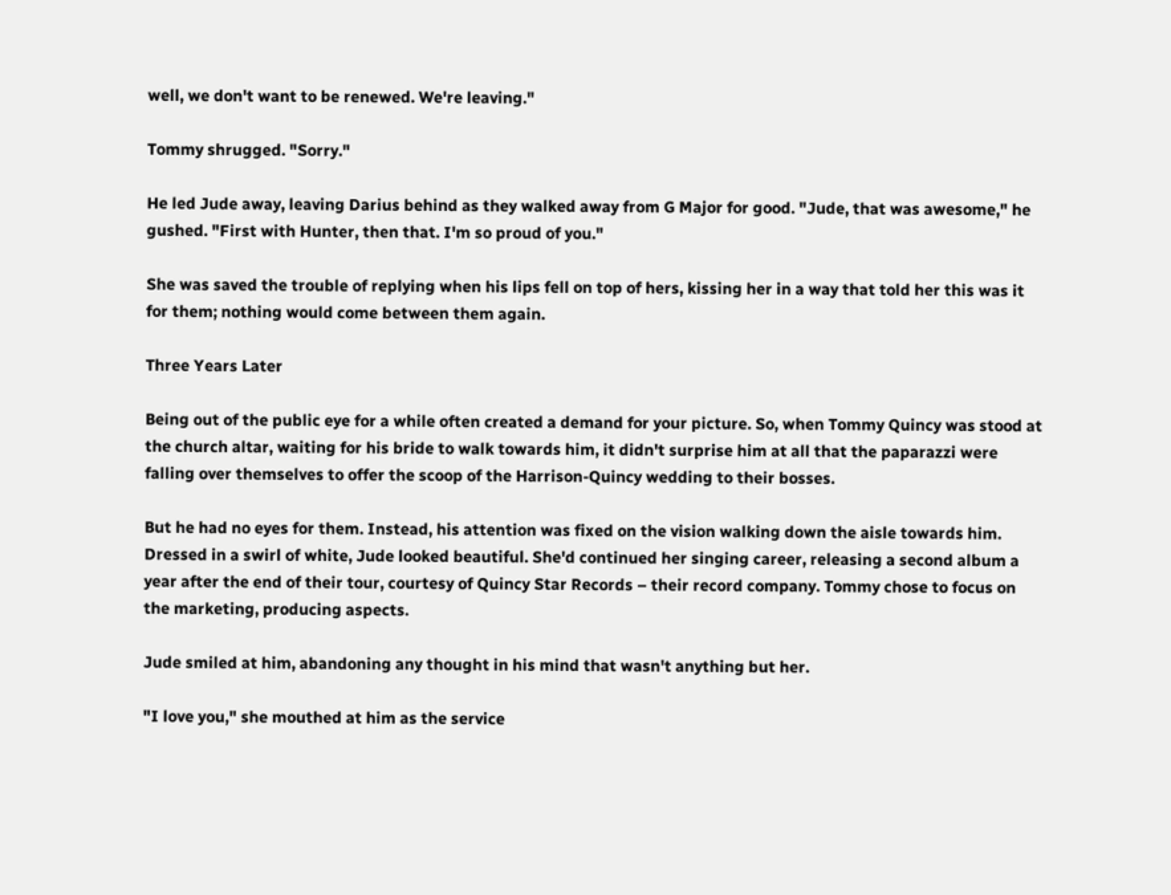well, we don't want to be renewed. We're leaving."

Tommy shrugged. "Sorry."

He led Jude away, leaving Darius behind as they walked away from G Major for good. "Jude, that was awesome," he gushed. "First with Hunter, then that. I'm so proud of you."

She was saved the trouble of replying when his lips fell on top of hers, kissing her in a way that told her this was it for them; nothing would come between them again.

Three Years Later

Being out of the public eye for a while often created a demand for your picture. So, when Tommy Quincy was stood at the church altar, waiting for his bride to walk towards him, it didn't surprise him at all that the paparazzi were falling over themselves to offer the scoop of the Harrison-Quincy wedding to their bosses.

But he had no eyes for them. Instead, his attention was fixed on the vision walking down the aisle towards him. Dressed in a swirl of white, Jude looked beautiful. She'd continued her singing career, releasing a second album a year after the end of their tour, courtesy of Quincy Star Records – their record company. Tommy chose to focus on the marketing, producing aspects.

Jude smiled at him, abandoning any thought in his mind that wasn't anything but her.

"I love you," she mouthed at him as the service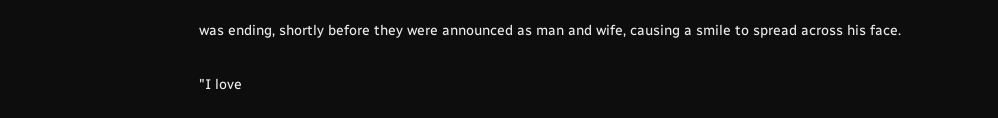was ending, shortly before they were announced as man and wife, causing a smile to spread across his face.

"I love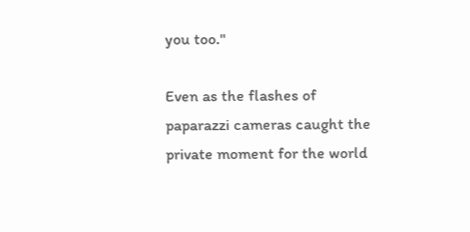you too."

Even as the flashes of paparazzi cameras caught the private moment for the world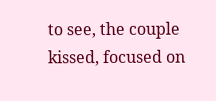to see, the couple kissed, focused on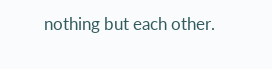nothing but each other.